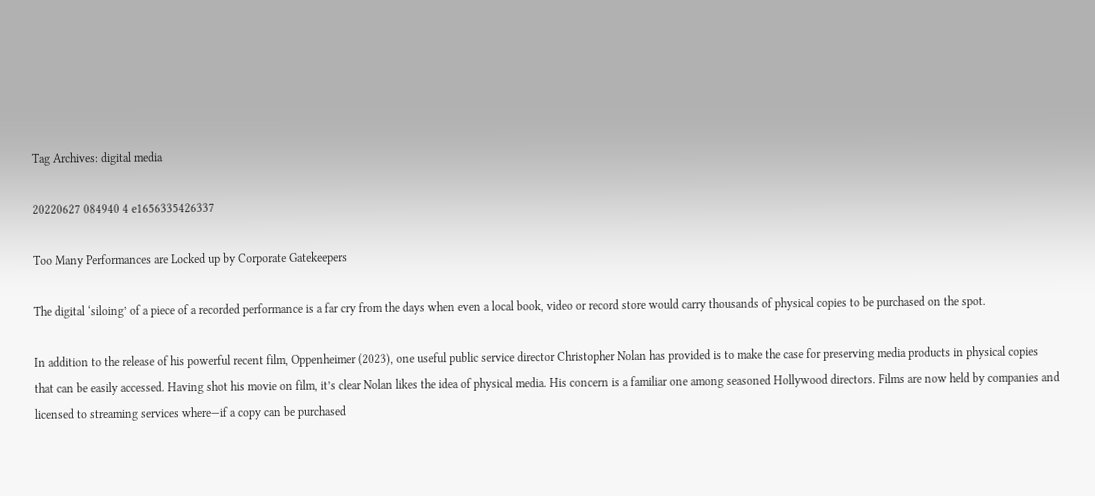Tag Archives: digital media

20220627 084940 4 e1656335426337

Too Many Performances are Locked up by Corporate Gatekeepers

The digital ‘siloing’ of a piece of a recorded performance is a far cry from the days when even a local book, video or record store would carry thousands of physical copies to be purchased on the spot.

In addition to the release of his powerful recent film, Oppenheimer (2023), one useful public service director Christopher Nolan has provided is to make the case for preserving media products in physical copies that can be easily accessed. Having shot his movie on film, it’s clear Nolan likes the idea of physical media. His concern is a familiar one among seasoned Hollywood directors. Films are now held by companies and licensed to streaming services where—if a copy can be purchased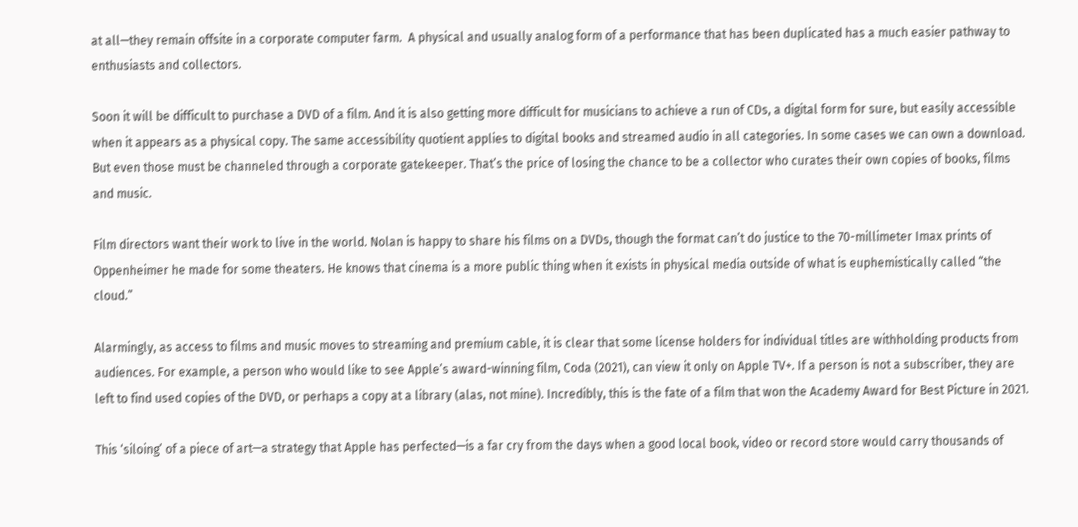at all—they remain offsite in a corporate computer farm.  A physical and usually analog form of a performance that has been duplicated has a much easier pathway to enthusiasts and collectors.

Soon it will be difficult to purchase a DVD of a film. And it is also getting more difficult for musicians to achieve a run of CDs, a digital form for sure, but easily accessible when it appears as a physical copy. The same accessibility quotient applies to digital books and streamed audio in all categories. In some cases we can own a download. But even those must be channeled through a corporate gatekeeper. That’s the price of losing the chance to be a collector who curates their own copies of books, films and music.

Film directors want their work to live in the world. Nolan is happy to share his films on a DVDs, though the format can’t do justice to the 70-millimeter Imax prints of Oppenheimer he made for some theaters. He knows that cinema is a more public thing when it exists in physical media outside of what is euphemistically called “the cloud.”

Alarmingly, as access to films and music moves to streaming and premium cable, it is clear that some license holders for individual titles are withholding products from audiences. For example, a person who would like to see Apple’s award-winning film, Coda (2021), can view it only on Apple TV+. If a person is not a subscriber, they are left to find used copies of the DVD, or perhaps a copy at a library (alas, not mine). Incredibly, this is the fate of a film that won the Academy Award for Best Picture in 2021.

This ‘siloing’ of a piece of art—a strategy that Apple has perfected—is a far cry from the days when a good local book, video or record store would carry thousands of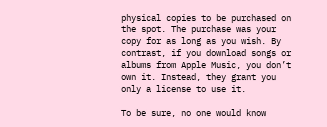physical copies to be purchased on the spot. The purchase was your copy for as long as you wish. By contrast, if you download songs or albums from Apple Music, you don’t own it. Instead, they grant you only a license to use it.

To be sure, no one would know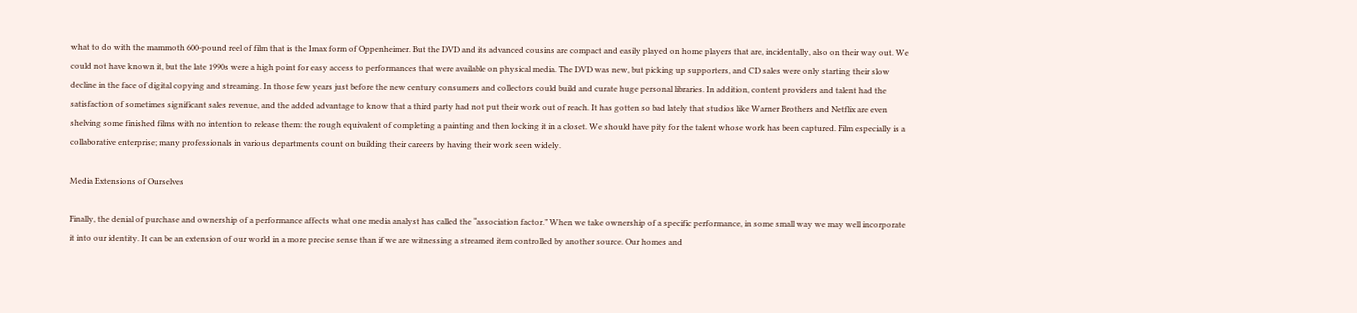what to do with the mammoth 600-pound reel of film that is the Imax form of Oppenheimer. But the DVD and its advanced cousins are compact and easily played on home players that are, incidentally, also on their way out. We could not have known it, but the late 1990s were a high point for easy access to performances that were available on physical media. The DVD was new, but picking up supporters, and CD sales were only starting their slow decline in the face of digital copying and streaming. In those few years just before the new century consumers and collectors could build and curate huge personal libraries. In addition, content providers and talent had the satisfaction of sometimes significant sales revenue, and the added advantage to know that a third party had not put their work out of reach. It has gotten so bad lately that studios like Warner Brothers and Netflix are even shelving some finished films with no intention to release them: the rough equivalent of completing a painting and then locking it in a closet. We should have pity for the talent whose work has been captured. Film especially is a collaborative enterprise; many professionals in various departments count on building their careers by having their work seen widely.

Media Extensions of Ourselves

Finally, the denial of purchase and ownership of a performance affects what one media analyst has called the “association factor.” When we take ownership of a specific performance, in some small way we may well incorporate it into our identity. It can be an extension of our world in a more precise sense than if we are witnessing a streamed item controlled by another source. Our homes and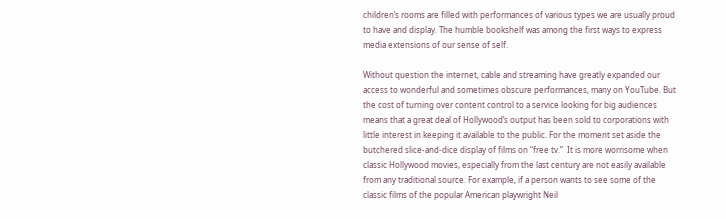children’s rooms are filled with performances of various types we are usually proud to have and display. The humble bookshelf was among the first ways to express media extensions of our sense of self.

Without question the internet, cable and streaming have greatly expanded our access to wonderful and sometimes obscure performances, many on YouTube. But the cost of turning over content control to a service looking for big audiences means that a great deal of Hollywood’s output has been sold to corporations with little interest in keeping it available to the public. For the moment set aside the butchered slice-and-dice display of films on “free tv.”  It is more worrisome when classic Hollywood movies, especially from the last century are not easily available from any traditional source. For example, if a person wants to see some of the classic films of the popular American playwright Neil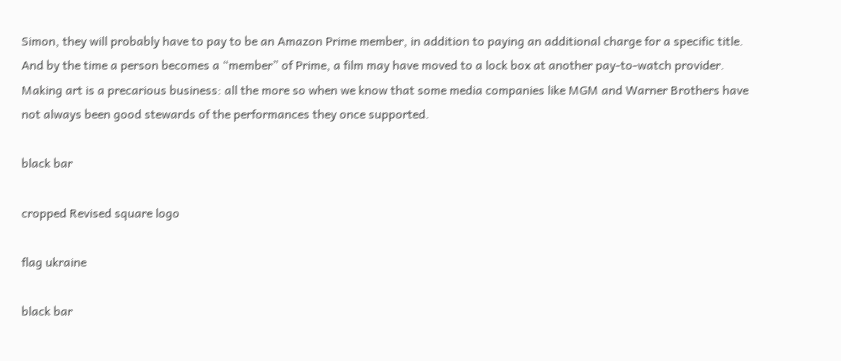Simon, they will probably have to pay to be an Amazon Prime member, in addition to paying an additional charge for a specific title. And by the time a person becomes a “member” of Prime, a film may have moved to a lock box at another pay-to-watch provider.  Making art is a precarious business: all the more so when we know that some media companies like MGM and Warner Brothers have not always been good stewards of the performances they once supported.

black bar

cropped Revised square logo

flag ukraine

black bar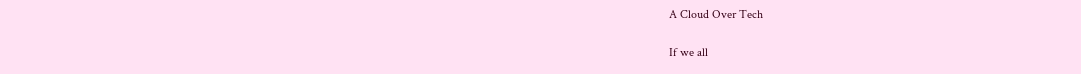A Cloud Over Tech

If we all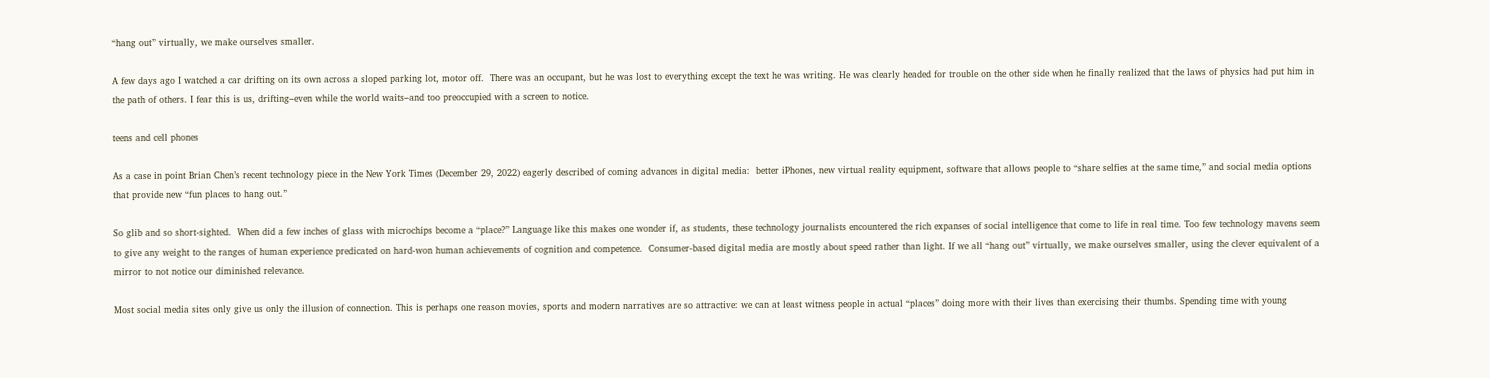“hang out” virtually, we make ourselves smaller.

A few days ago I watched a car drifting on its own across a sloped parking lot, motor off.  There was an occupant, but he was lost to everything except the text he was writing. He was clearly headed for trouble on the other side when he finally realized that the laws of physics had put him in the path of others. I fear this is us, drifting–even while the world waits–and too preoccupied with a screen to notice.

teens and cell phones

As a case in point Brian Chen’s recent technology piece in the New York Times (December 29, 2022) eagerly described of coming advances in digital media:  better iPhones, new virtual reality equipment, software that allows people to “share selfies at the same time,” and social media options that provide new “fun places to hang out.”

So glib and so short-sighted.  When did a few inches of glass with microchips become a “place?” Language like this makes one wonder if, as students, these technology journalists encountered the rich expanses of social intelligence that come to life in real time. Too few technology mavens seem to give any weight to the ranges of human experience predicated on hard-won human achievements of cognition and competence.  Consumer-based digital media are mostly about speed rather than light. If we all “hang out” virtually, we make ourselves smaller, using the clever equivalent of a mirror to not notice our diminished relevance.

Most social media sites only give us only the illusion of connection. This is perhaps one reason movies, sports and modern narratives are so attractive: we can at least witness people in actual “places” doing more with their lives than exercising their thumbs. Spending time with young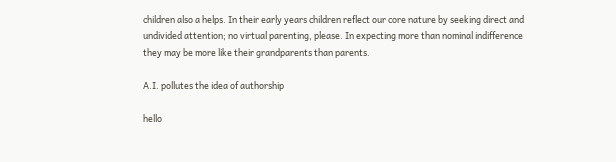children also a helps. In their early years children reflect our core nature by seeking direct and undivided attention; no virtual parenting, please. In expecting more than nominal indifference they may be more like their grandparents than parents.

A.I. pollutes the idea of authorship

hello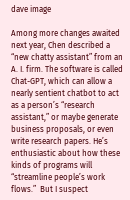dave image

Among more changes awaited next year, Chen described a “new chatty assistant” from an A. I. firm. The software is called Chat-GPT, which can allow a nearly sentient chatbot to act as a person’s “research assistant,” or maybe generate business proposals, or even write research papers. He’s enthusiastic about how these kinds of programs will “streamline people’s work flows.”  But I suspect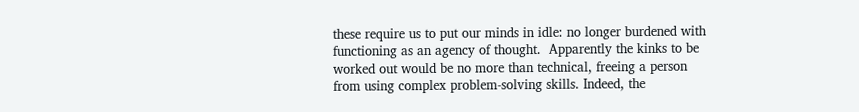these require us to put our minds in idle: no longer burdened with functioning as an agency of thought.  Apparently the kinks to be worked out would be no more than technical, freeing a person from using complex problem-solving skills. Indeed, the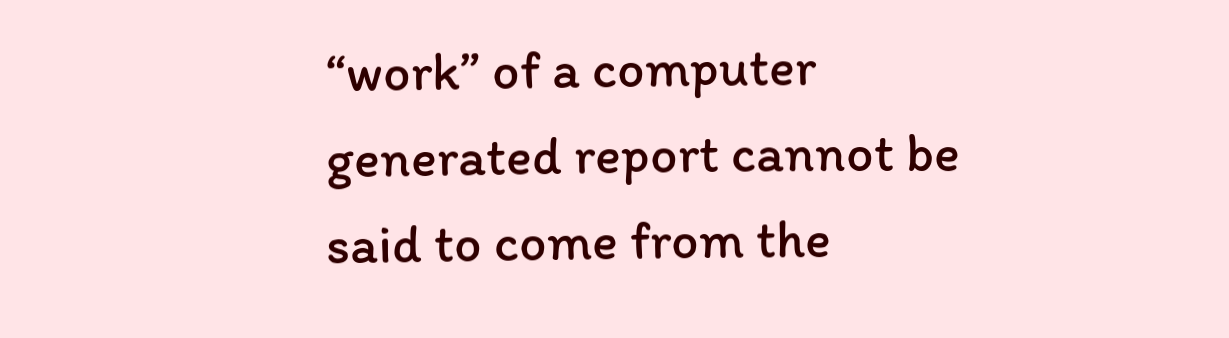“work” of a computer generated report cannot be said to come from the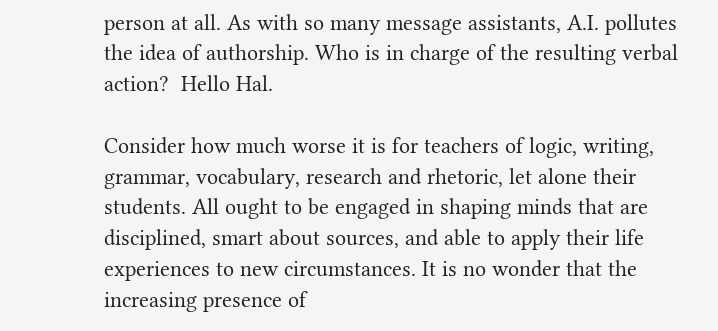person at all. As with so many message assistants, A.I. pollutes the idea of authorship. Who is in charge of the resulting verbal action?  Hello Hal.

Consider how much worse it is for teachers of logic, writing, grammar, vocabulary, research and rhetoric, let alone their students. All ought to be engaged in shaping minds that are disciplined, smart about sources, and able to apply their life experiences to new circumstances. It is no wonder that the increasing presence of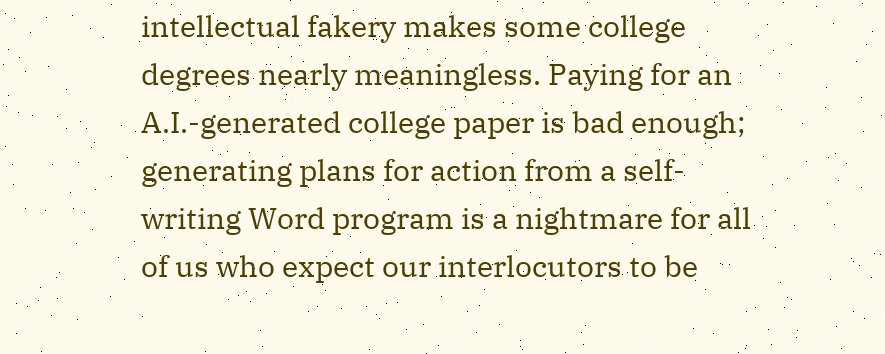intellectual fakery makes some college degrees nearly meaningless. Paying for an A.I.-generated college paper is bad enough; generating plans for action from a self-writing Word program is a nightmare for all of us who expect our interlocutors to be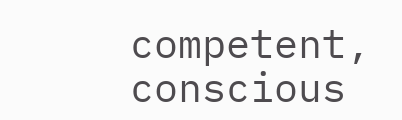competent, conscious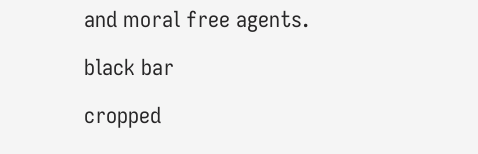and moral free agents.

black bar

cropped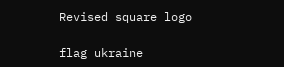Revised square logo

flag ukraine